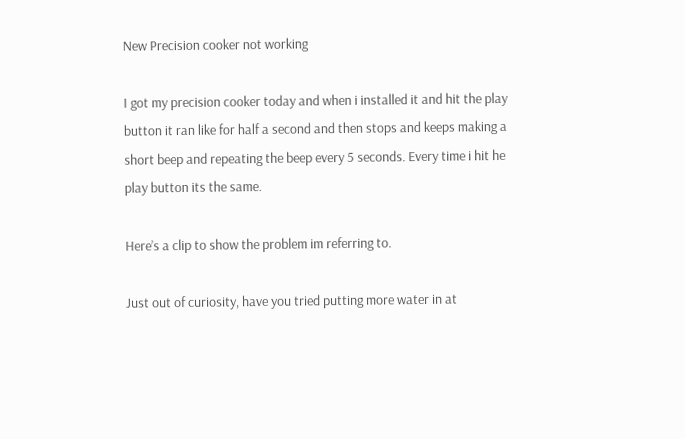New Precision cooker not working

I got my precision cooker today and when i installed it and hit the play button it ran like for half a second and then stops and keeps making a short beep and repeating the beep every 5 seconds. Every time i hit he play button its the same.

Here’s a clip to show the problem im referring to.

Just out of curiosity, have you tried putting more water in at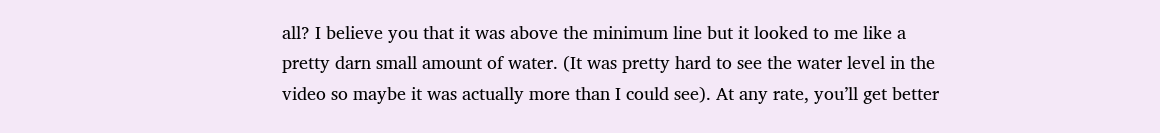all? I believe you that it was above the minimum line but it looked to me like a pretty darn small amount of water. (It was pretty hard to see the water level in the video so maybe it was actually more than I could see). At any rate, you’ll get better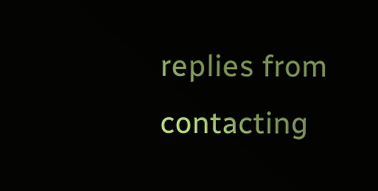replies from contacting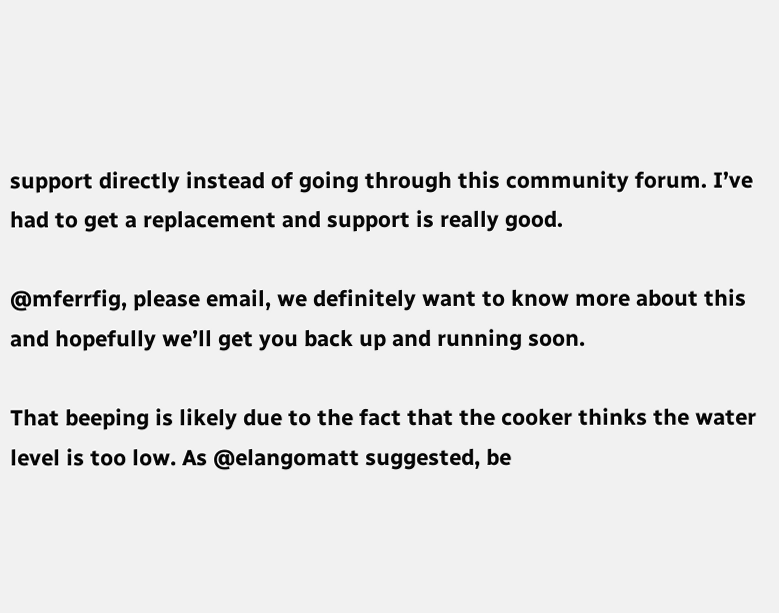support directly instead of going through this community forum. I’ve had to get a replacement and support is really good.

@mferrfig, please email, we definitely want to know more about this and hopefully we’ll get you back up and running soon.

That beeping is likely due to the fact that the cooker thinks the water level is too low. As @elangomatt suggested, be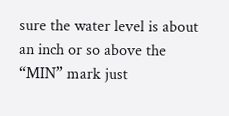sure the water level is about an inch or so above the “MIN” mark just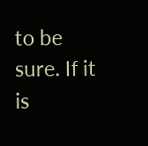to be sure. If it is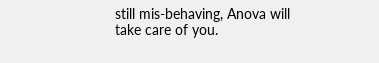still mis-behaving, Anova will take care of you.